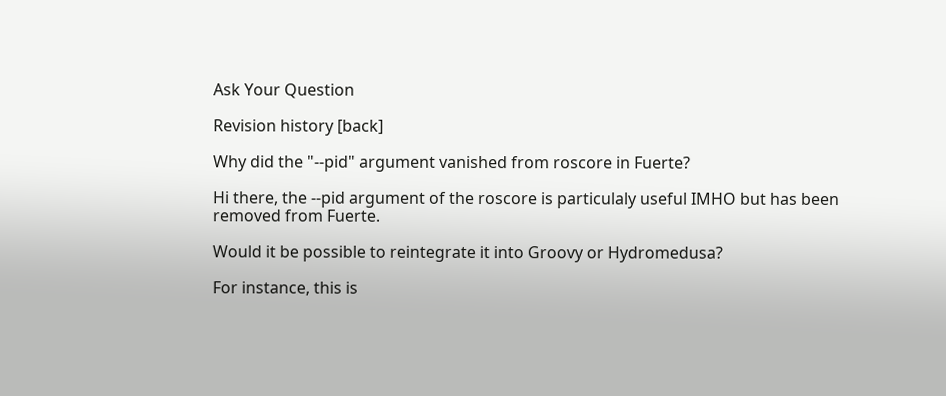Ask Your Question

Revision history [back]

Why did the "--pid" argument vanished from roscore in Fuerte?

Hi there, the --pid argument of the roscore is particulaly useful IMHO but has been removed from Fuerte.

Would it be possible to reintegrate it into Groovy or Hydromedusa?

For instance, this is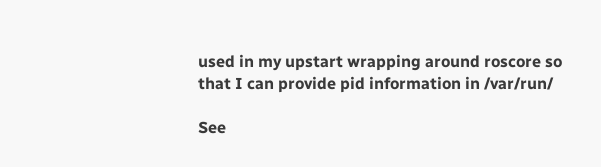used in my upstart wrapping around roscore so that I can provide pid information in /var/run/

See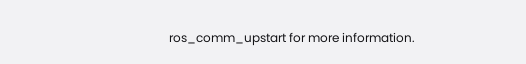ros_comm_upstart for more information.